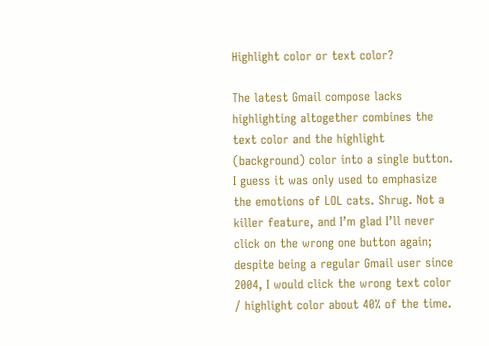Highlight color or text color?

The latest Gmail compose lacks highlighting altogether combines the text color and the highlight (background) color into a single button. I guess it was only used to emphasize the emotions of LOL cats. Shrug. Not a killer feature, and I’m glad I’ll never click on the wrong one button again; despite being a regular Gmail user since 2004, I would click the wrong text color / highlight color about 40% of the time.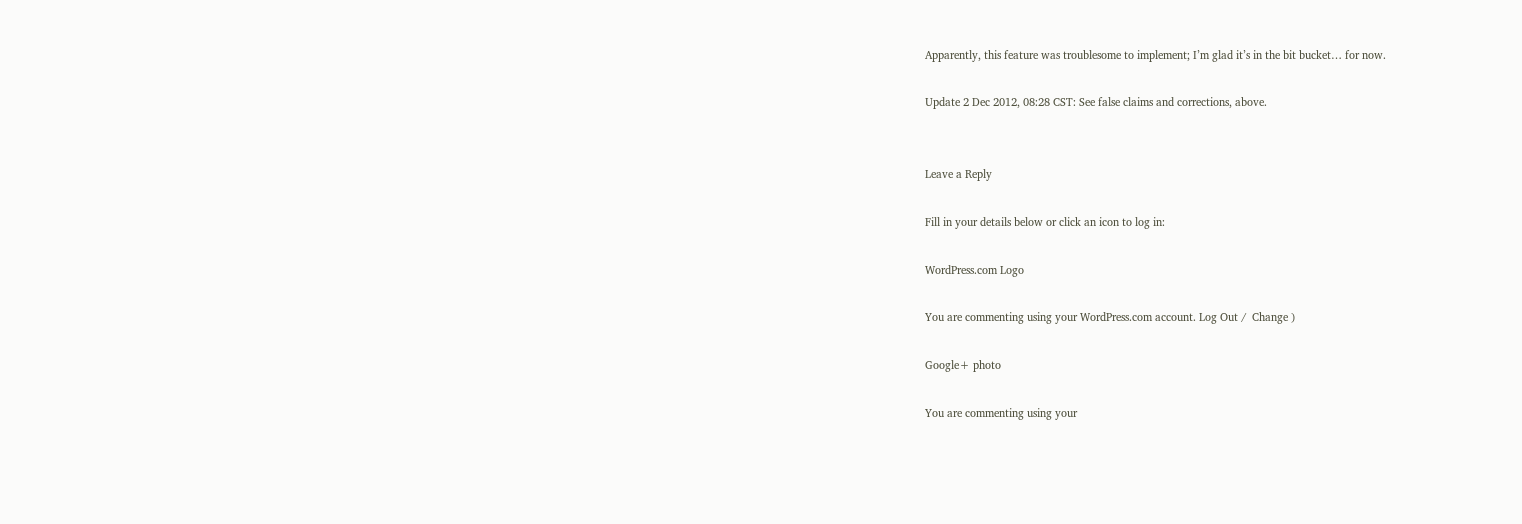Apparently, this feature was troublesome to implement; I’m glad it’s in the bit bucket… for now.

Update 2 Dec 2012, 08:28 CST: See false claims and corrections, above.


Leave a Reply

Fill in your details below or click an icon to log in:

WordPress.com Logo

You are commenting using your WordPress.com account. Log Out /  Change )

Google+ photo

You are commenting using your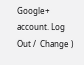Google+ account. Log Out /  Change )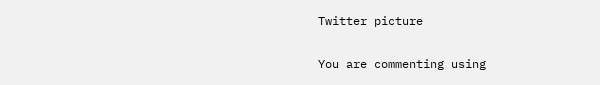Twitter picture

You are commenting using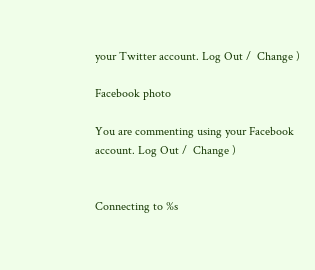your Twitter account. Log Out /  Change )

Facebook photo

You are commenting using your Facebook account. Log Out /  Change )


Connecting to %s